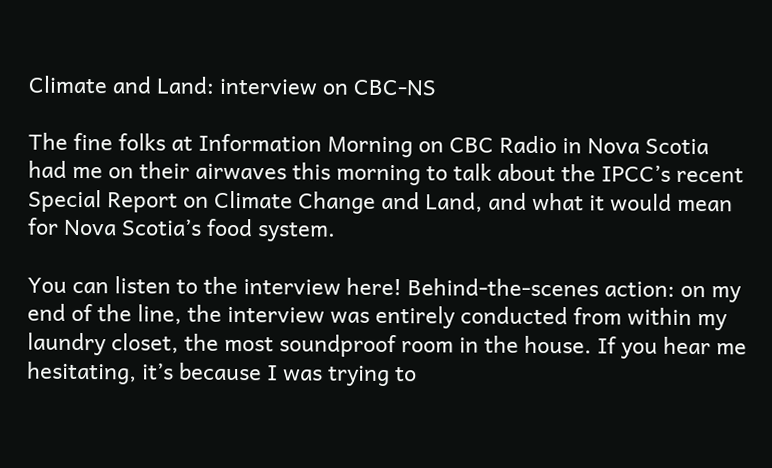Climate and Land: interview on CBC-NS

The fine folks at Information Morning on CBC Radio in Nova Scotia had me on their airwaves this morning to talk about the IPCC’s recent Special Report on Climate Change and Land, and what it would mean for Nova Scotia’s food system.

You can listen to the interview here! Behind-the-scenes action: on my end of the line, the interview was entirely conducted from within my laundry closet, the most soundproof room in the house. If you hear me hesitating, it’s because I was trying to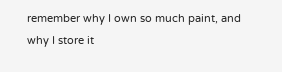remember why I own so much paint, and why I store it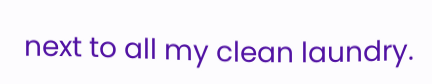next to all my clean laundry.